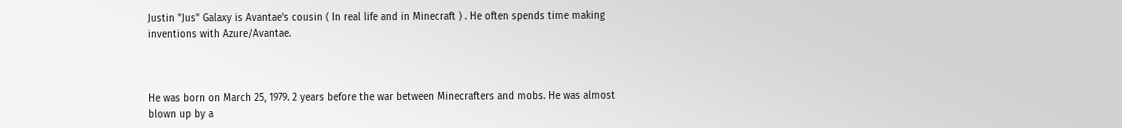Justin "Jus" Galaxy is Avantae's cousin ( In real life and in Minecraft ) . He often spends time making inventions with Azure/Avantae.



He was born on March 25, 1979. 2 years before the war between Minecrafters and mobs. He was almost blown up by a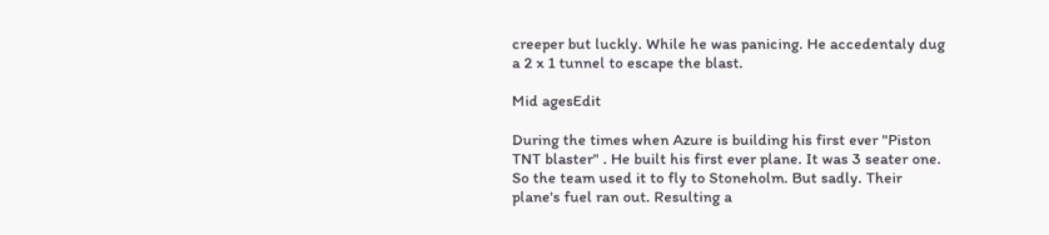creeper but luckly. While he was panicing. He accedentaly dug a 2 x 1 tunnel to escape the blast.

Mid agesEdit

During the times when Azure is building his first ever "Piston TNT blaster" . He built his first ever plane. It was 3 seater one. So the team used it to fly to Stoneholm. But sadly. Their plane's fuel ran out. Resulting a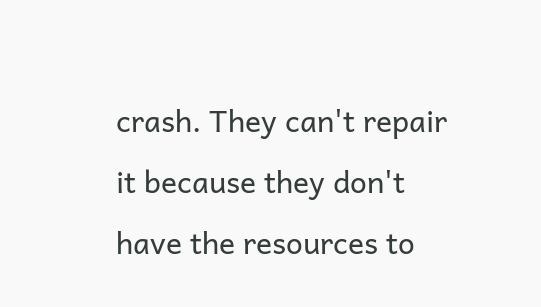crash. They can't repair it because they don't have the resources to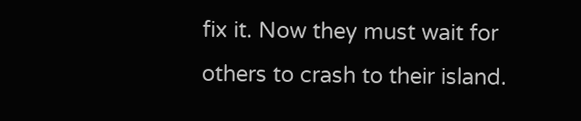fix it. Now they must wait for others to crash to their island.